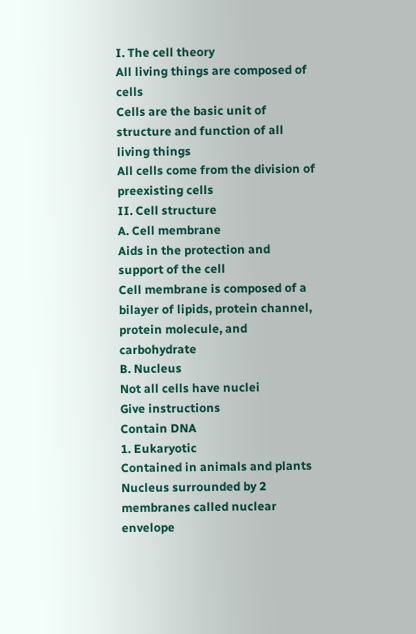I. The cell theory
All living things are composed of cells
Cells are the basic unit of structure and function of all living things
All cells come from the division of preexisting cells
II. Cell structure
A. Cell membrane
Aids in the protection and support of the cell
Cell membrane is composed of a bilayer of lipids, protein channel, protein molecule, and carbohydrate
B. Nucleus
Not all cells have nuclei
Give instructions
Contain DNA
1. Eukaryotic
Contained in animals and plants
Nucleus surrounded by 2 membranes called nuclear envelope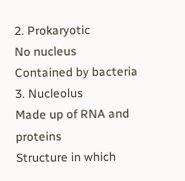2. Prokaryotic
No nucleus
Contained by bacteria
3. Nucleolus
Made up of RNA and proteins
Structure in which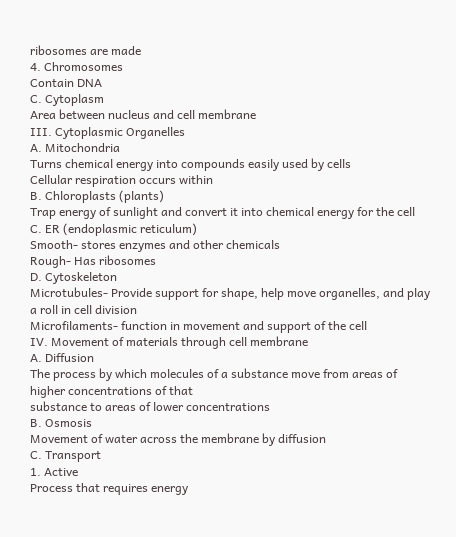ribosomes are made
4. Chromosomes
Contain DNA
C. Cytoplasm
Area between nucleus and cell membrane
III. Cytoplasmic Organelles
A. Mitochondria
Turns chemical energy into compounds easily used by cells
Cellular respiration occurs within
B. Chloroplasts (plants)
Trap energy of sunlight and convert it into chemical energy for the cell
C. ER (endoplasmic reticulum)
Smooth- stores enzymes and other chemicals
Rough- Has ribosomes
D. Cytoskeleton
Microtubules- Provide support for shape, help move organelles, and play a roll in cell division
Microfilaments- function in movement and support of the cell
IV. Movement of materials through cell membrane
A. Diffusion
The process by which molecules of a substance move from areas of higher concentrations of that
substance to areas of lower concentrations
B. Osmosis
Movement of water across the membrane by diffusion
C. Transport
1. Active
Process that requires energy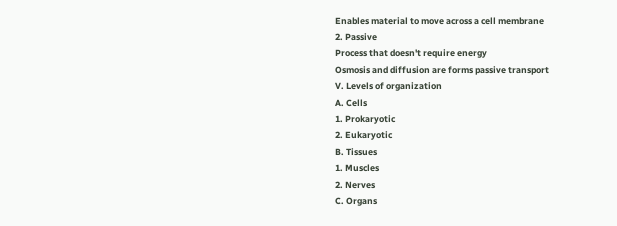Enables material to move across a cell membrane
2. Passive
Process that doesn't require energy
Osmosis and diffusion are forms passive transport
V. Levels of organization
A. Cells
1. Prokaryotic
2. Eukaryotic
B. Tissues
1. Muscles
2. Nerves
C. Organs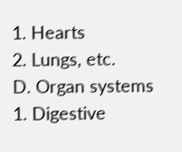1. Hearts
2. Lungs, etc.
D. Organ systems
1. Digestive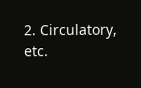2. Circulatory, etc.